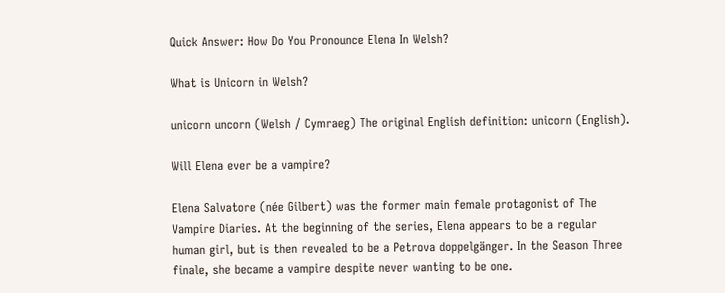Quick Answer: How Do You Pronounce Elena In Welsh?

What is Unicorn in Welsh?

unicorn uncorn (Welsh / Cymraeg) The original English definition: unicorn (English).

Will Elena ever be a vampire?

Elena Salvatore (née Gilbert) was the former main female protagonist of The Vampire Diaries. At the beginning of the series, Elena appears to be a regular human girl, but is then revealed to be a Petrova doppelgänger. In the Season Three finale, she became a vampire despite never wanting to be one.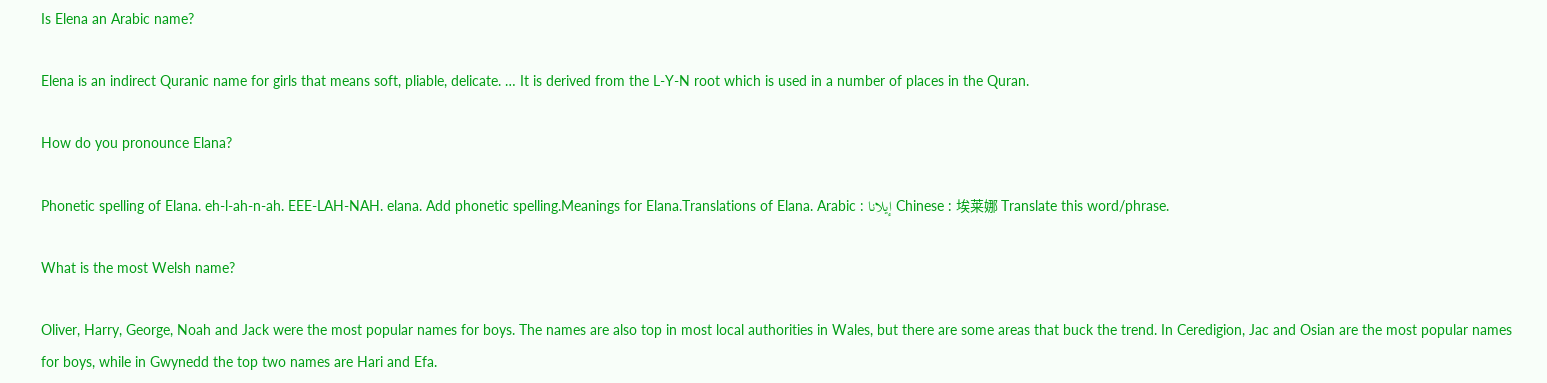Is Elena an Arabic name?

Elena is an indirect Quranic name for girls that means soft, pliable, delicate. … It is derived from the L-Y-N root which is used in a number of places in the Quran.

How do you pronounce Elana?

Phonetic spelling of Elana. eh-l-ah-n-ah. EEE-LAH-NAH. elana. Add phonetic spelling.Meanings for Elana.Translations of Elana. Arabic : إيلانا Chinese : 埃莱娜 Translate this word/phrase.

What is the most Welsh name?

Oliver, Harry, George, Noah and Jack were the most popular names for boys. The names are also top in most local authorities in Wales, but there are some areas that buck the trend. In Ceredigion, Jac and Osian are the most popular names for boys, while in Gwynedd the top two names are Hari and Efa.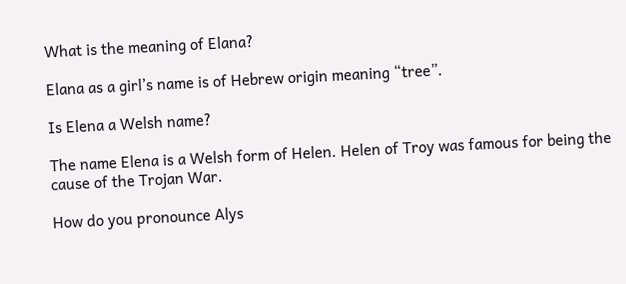What is the meaning of Elana?

Elana as a girl’s name is of Hebrew origin meaning “tree”.

Is Elena a Welsh name?

The name Elena is a Welsh form of Helen. Helen of Troy was famous for being the cause of the Trojan War.

How do you pronounce Alys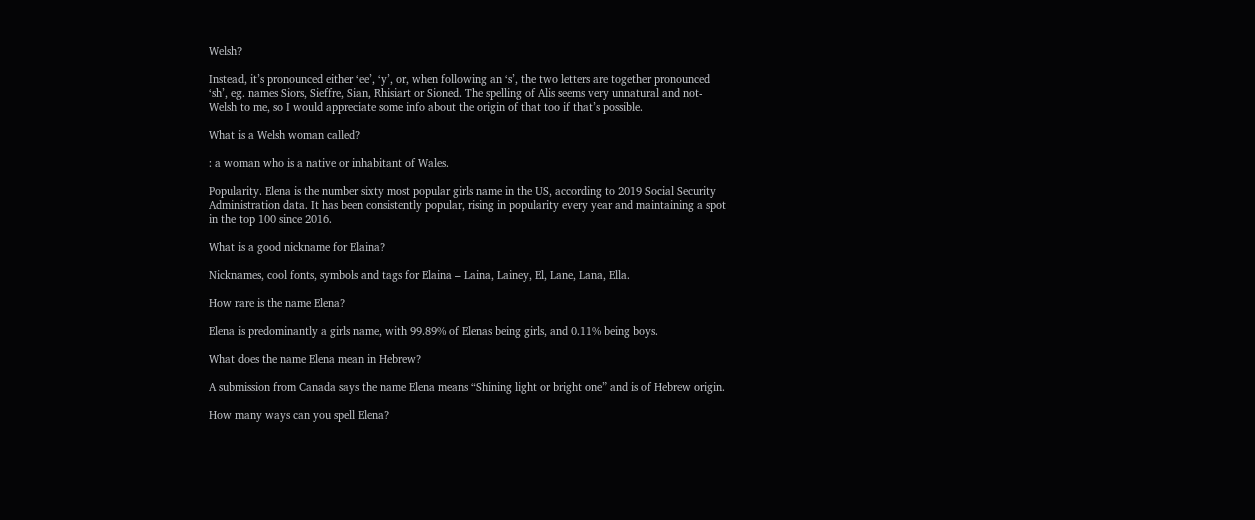Welsh?

Instead, it’s pronounced either ‘ee’, ‘y’, or, when following an ‘s’, the two letters are together pronounced ‘sh’, eg. names Siors, Sieffre, Sian, Rhisiart or Sioned. The spelling of Alis seems very unnatural and not-Welsh to me, so I would appreciate some info about the origin of that too if that’s possible.

What is a Welsh woman called?

: a woman who is a native or inhabitant of Wales.

Popularity. Elena is the number sixty most popular girls name in the US, according to 2019 Social Security Administration data. It has been consistently popular, rising in popularity every year and maintaining a spot in the top 100 since 2016.

What is a good nickname for Elaina?

Nicknames, cool fonts, symbols and tags for Elaina – Laina, Lainey, El, Lane, Lana, Ella.

How rare is the name Elena?

Elena is predominantly a girls name, with 99.89% of Elenas being girls, and 0.11% being boys.

What does the name Elena mean in Hebrew?

A submission from Canada says the name Elena means “Shining light or bright one” and is of Hebrew origin.

How many ways can you spell Elena?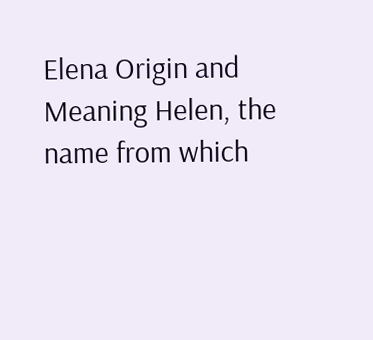Elena Origin and Meaning Helen, the name from which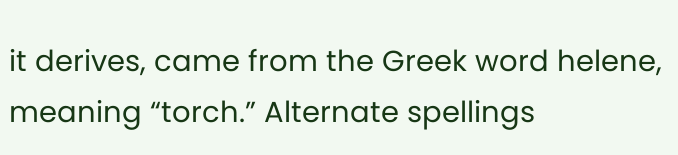it derives, came from the Greek word helene, meaning “torch.” Alternate spellings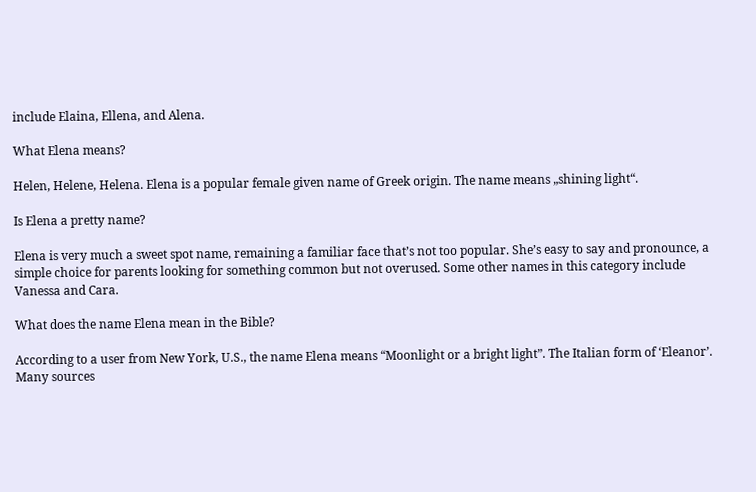include Elaina, Ellena, and Alena.

What Elena means?

Helen, Helene, Helena. Elena is a popular female given name of Greek origin. The name means „shining light“.

Is Elena a pretty name?

Elena is very much a sweet spot name, remaining a familiar face that’s not too popular. She’s easy to say and pronounce, a simple choice for parents looking for something common but not overused. Some other names in this category include Vanessa and Cara.

What does the name Elena mean in the Bible?

According to a user from New York, U.S., the name Elena means “Moonlight or a bright light”. The Italian form of ‘Eleanor’. Many sources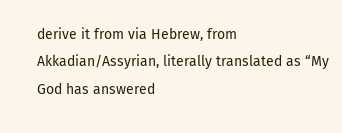derive it from via Hebrew, from Akkadian/Assyrian, literally translated as “My God has answered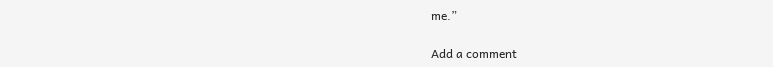me.”

Add a comment